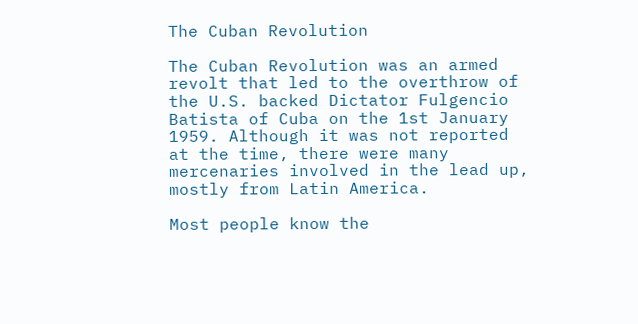The Cuban Revolution

The Cuban Revolution was an armed revolt that led to the overthrow of the U.S. backed Dictator Fulgencio Batista of Cuba on the 1st January 1959. Although it was not reported at the time, there were many mercenaries involved in the lead up, mostly from Latin America.

Most people know the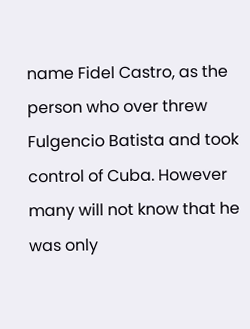name Fidel Castro, as the person who over threw Fulgencio Batista and took control of Cuba. However many will not know that he was only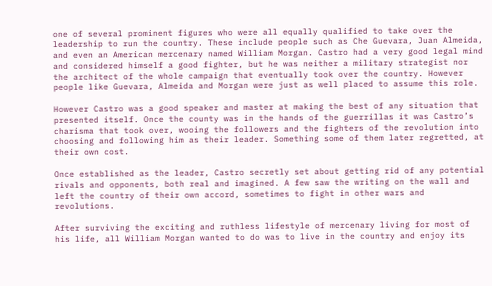one of several prominent figures who were all equally qualified to take over the leadership to run the country. These include people such as Che Guevara, Juan Almeida, and even an American mercenary named William Morgan. Castro had a very good legal mind and considered himself a good fighter, but he was neither a military strategist nor the architect of the whole campaign that eventually took over the country. However people like Guevara, Almeida and Morgan were just as well placed to assume this role.

However Castro was a good speaker and master at making the best of any situation that presented itself. Once the county was in the hands of the guerrillas it was Castro’s charisma that took over, wooing the followers and the fighters of the revolution into choosing and following him as their leader. Something some of them later regretted, at their own cost.

Once established as the leader, Castro secretly set about getting rid of any potential rivals and opponents, both real and imagined. A few saw the writing on the wall and left the country of their own accord, sometimes to fight in other wars and revolutions.

After surviving the exciting and ruthless lifestyle of mercenary living for most of his life, all William Morgan wanted to do was to live in the country and enjoy its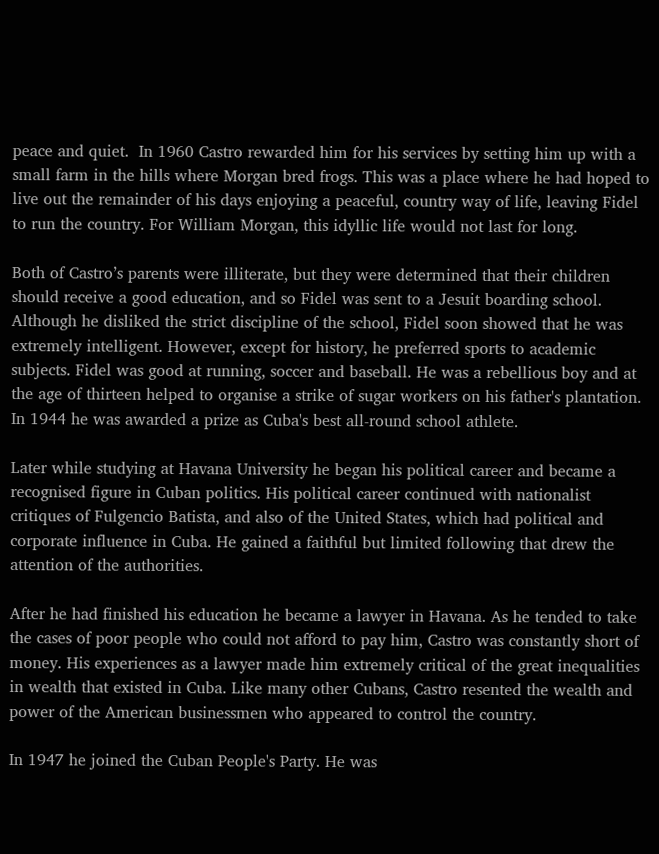peace and quiet.  In 1960 Castro rewarded him for his services by setting him up with a small farm in the hills where Morgan bred frogs. This was a place where he had hoped to live out the remainder of his days enjoying a peaceful, country way of life, leaving Fidel to run the country. For William Morgan, this idyllic life would not last for long.

Both of Castro’s parents were illiterate, but they were determined that their children should receive a good education, and so Fidel was sent to a Jesuit boarding school. Although he disliked the strict discipline of the school, Fidel soon showed that he was extremely intelligent. However, except for history, he preferred sports to academic subjects. Fidel was good at running, soccer and baseball. He was a rebellious boy and at the age of thirteen helped to organise a strike of sugar workers on his father's plantation. In 1944 he was awarded a prize as Cuba's best all-round school athlete.

Later while studying at Havana University he began his political career and became a recognised figure in Cuban politics. His political career continued with nationalist critiques of Fulgencio Batista, and also of the United States, which had political and corporate influence in Cuba. He gained a faithful but limited following that drew the attention of the authorities.

After he had finished his education he became a lawyer in Havana. As he tended to take the cases of poor people who could not afford to pay him, Castro was constantly short of money. His experiences as a lawyer made him extremely critical of the great inequalities in wealth that existed in Cuba. Like many other Cubans, Castro resented the wealth and power of the American businessmen who appeared to control the country.

In 1947 he joined the Cuban People's Party. He was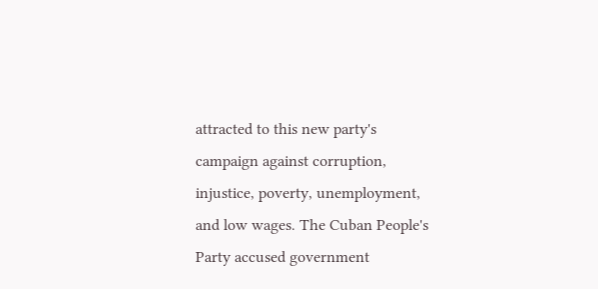attracted to this new party's campaign against corruption, injustice, poverty, unemployment, and low wages. The Cuban People's Party accused government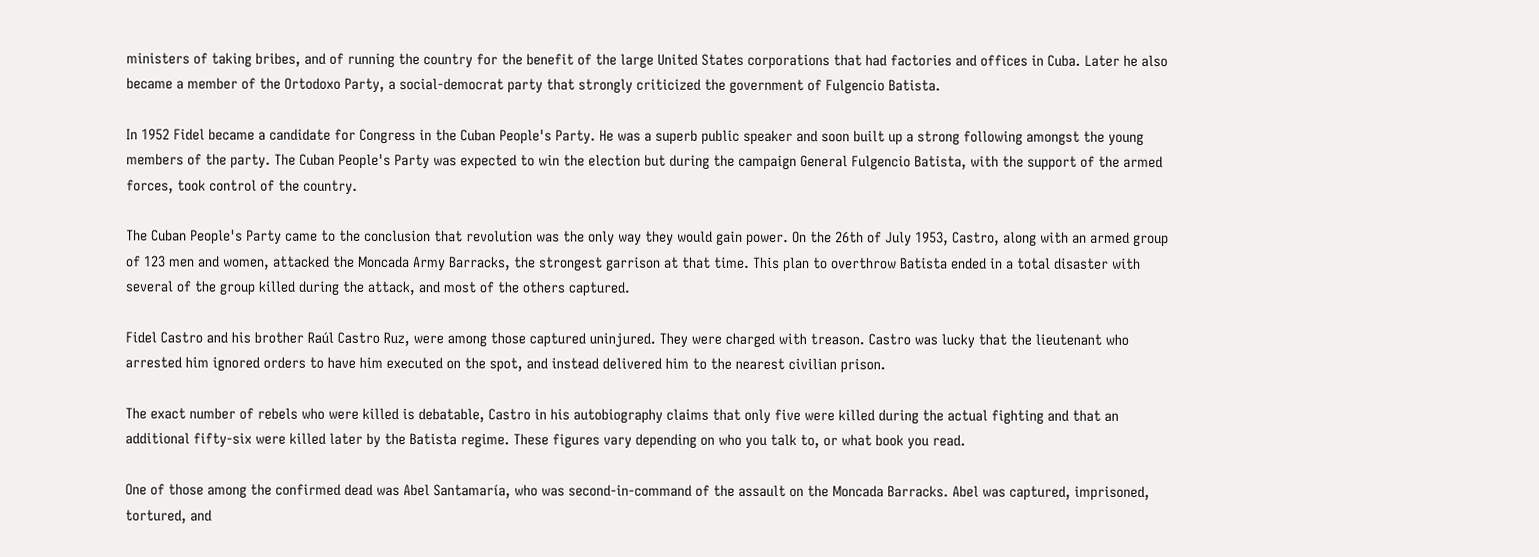ministers of taking bribes, and of running the country for the benefit of the large United States corporations that had factories and offices in Cuba. Later he also became a member of the Ortodoxo Party, a social-democrat party that strongly criticized the government of Fulgencio Batista.

In 1952 Fidel became a candidate for Congress in the Cuban People's Party. He was a superb public speaker and soon built up a strong following amongst the young members of the party. The Cuban People's Party was expected to win the election but during the campaign General Fulgencio Batista, with the support of the armed forces, took control of the country.

The Cuban People's Party came to the conclusion that revolution was the only way they would gain power. On the 26th of July 1953, Castro, along with an armed group of 123 men and women, attacked the Moncada Army Barracks, the strongest garrison at that time. This plan to overthrow Batista ended in a total disaster with several of the group killed during the attack, and most of the others captured.

Fidel Castro and his brother Raúl Castro Ruz, were among those captured uninjured. They were charged with treason. Castro was lucky that the lieutenant who arrested him ignored orders to have him executed on the spot, and instead delivered him to the nearest civilian prison.

The exact number of rebels who were killed is debatable, Castro in his autobiography claims that only five were killed during the actual fighting and that an additional fifty-six were killed later by the Batista regime. These figures vary depending on who you talk to, or what book you read.

One of those among the confirmed dead was Abel Santamaría, who was second-in-command of the assault on the Moncada Barracks. Abel was captured, imprisoned, tortured, and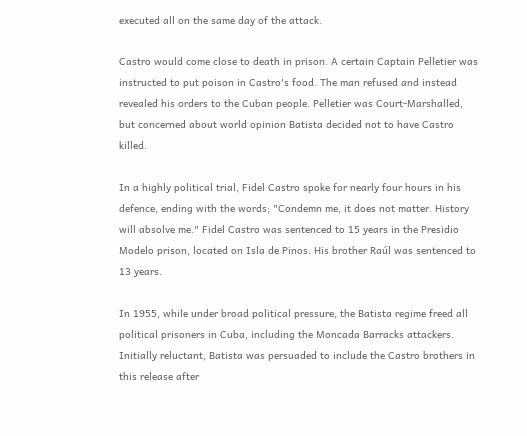executed all on the same day of the attack.

Castro would come close to death in prison. A certain Captain Pelletier was instructed to put poison in Castro's food. The man refused and instead revealed his orders to the Cuban people. Pelletier was Court-Marshalled, but concerned about world opinion Batista decided not to have Castro killed.

In a highly political trial, Fidel Castro spoke for nearly four hours in his defence, ending with the words; "Condemn me, it does not matter. History will absolve me." Fidel Castro was sentenced to 15 years in the Presidio Modelo prison, located on Isla de Pinos. His brother Raúl was sentenced to 13 years.

In 1955, while under broad political pressure, the Batista regime freed all political prisoners in Cuba, including the Moncada Barracks attackers. Initially reluctant, Batista was persuaded to include the Castro brothers in this release after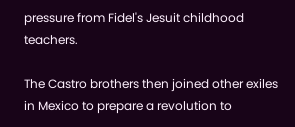pressure from Fidel's Jesuit childhood teachers.

The Castro brothers then joined other exiles in Mexico to prepare a revolution to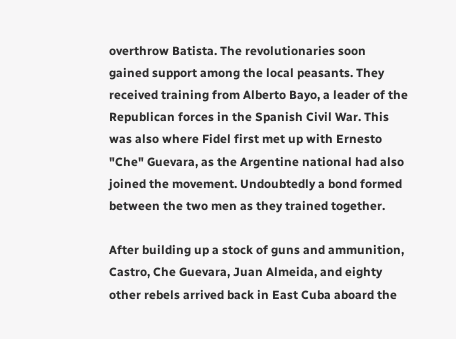overthrow Batista. The revolutionaries soon gained support among the local peasants. They received training from Alberto Bayo, a leader of the Republican forces in the Spanish Civil War. This was also where Fidel first met up with Ernesto "Che" Guevara, as the Argentine national had also joined the movement. Undoubtedly a bond formed between the two men as they trained together.

After building up a stock of guns and ammunition, Castro, Che Guevara, Juan Almeida, and eighty other rebels arrived back in East Cuba aboard the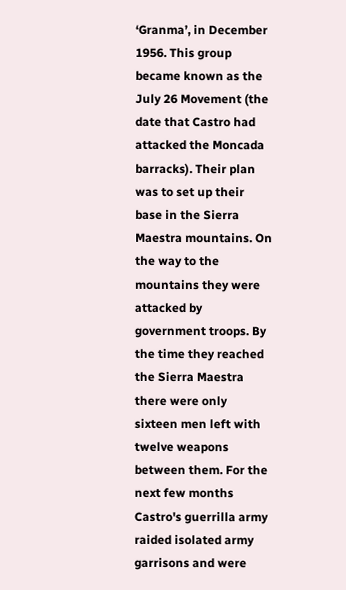‘Granma’, in December 1956. This group became known as the July 26 Movement (the date that Castro had attacked the Moncada barracks). Their plan was to set up their base in the Sierra Maestra mountains. On the way to the mountains they were attacked by government troops. By the time they reached the Sierra Maestra there were only sixteen men left with twelve weapons between them. For the next few months Castro's guerrilla army raided isolated army garrisons and were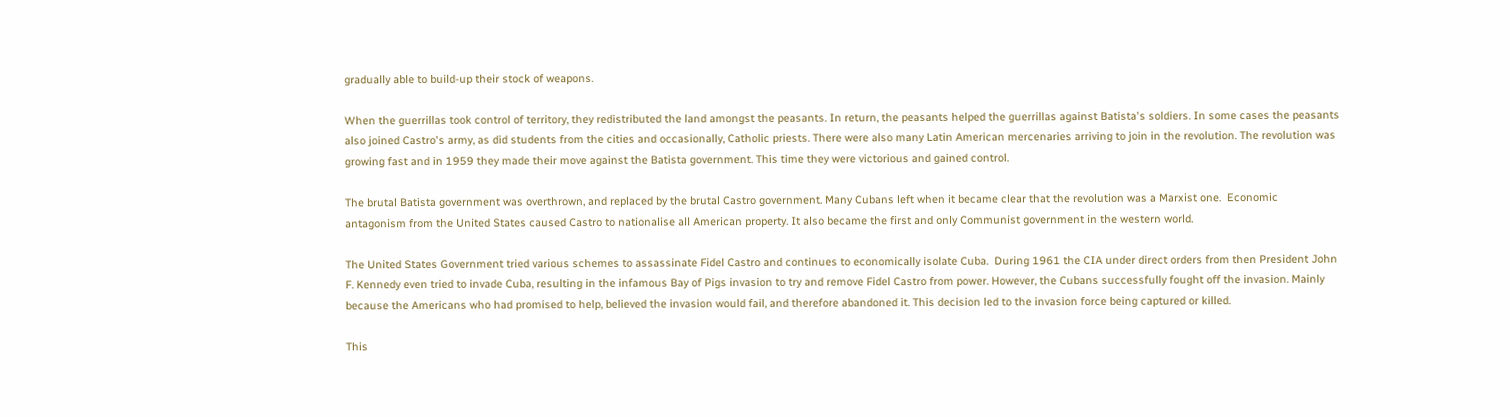gradually able to build-up their stock of weapons.

When the guerrillas took control of territory, they redistributed the land amongst the peasants. In return, the peasants helped the guerrillas against Batista's soldiers. In some cases the peasants also joined Castro's army, as did students from the cities and occasionally, Catholic priests. There were also many Latin American mercenaries arriving to join in the revolution. The revolution was growing fast and in 1959 they made their move against the Batista government. This time they were victorious and gained control.

The brutal Batista government was overthrown, and replaced by the brutal Castro government. Many Cubans left when it became clear that the revolution was a Marxist one.  Economic antagonism from the United States caused Castro to nationalise all American property. It also became the first and only Communist government in the western world.

The United States Government tried various schemes to assassinate Fidel Castro and continues to economically isolate Cuba.  During 1961 the CIA under direct orders from then President John F. Kennedy even tried to invade Cuba, resulting in the infamous Bay of Pigs invasion to try and remove Fidel Castro from power. However, the Cubans successfully fought off the invasion. Mainly because the Americans who had promised to help, believed the invasion would fail, and therefore abandoned it. This decision led to the invasion force being captured or killed.

This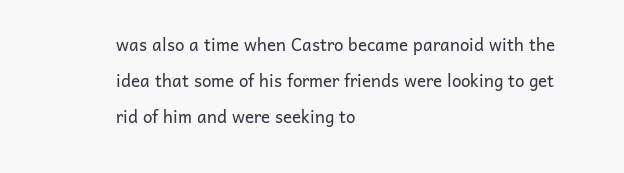was also a time when Castro became paranoid with the idea that some of his former friends were looking to get rid of him and were seeking to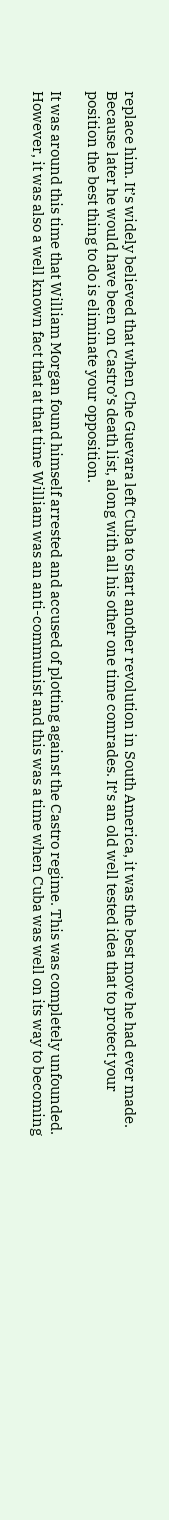replace him. It’s widely believed that when Che Guevara left Cuba to start another revolution in South America, it was the best move he had ever made. Because later he would have been on Castro’s death list, along with all his other one time comrades. It’s an old well tested idea that to protect your position the best thing to do is eliminate your opposition.

It was around this time that William Morgan found himself arrested and accused of plotting against the Castro regime. This was completely unfounded. However, it was also a well known fact that at that time William was an anti-communist and this was a time when Cuba was well on its way to becoming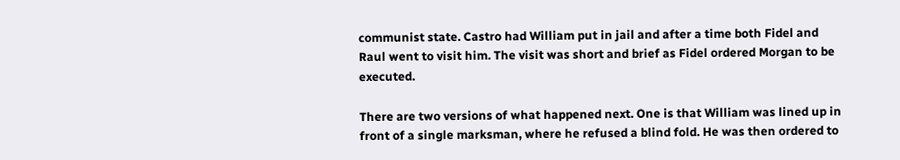communist state. Castro had William put in jail and after a time both Fidel and Raul went to visit him. The visit was short and brief as Fidel ordered Morgan to be executed.

There are two versions of what happened next. One is that William was lined up in front of a single marksman, where he refused a blind fold. He was then ordered to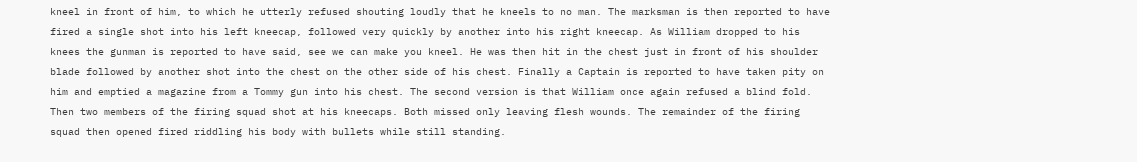kneel in front of him, to which he utterly refused shouting loudly that he kneels to no man. The marksman is then reported to have fired a single shot into his left kneecap, followed very quickly by another into his right kneecap. As William dropped to his knees the gunman is reported to have said, see we can make you kneel. He was then hit in the chest just in front of his shoulder blade followed by another shot into the chest on the other side of his chest. Finally a Captain is reported to have taken pity on him and emptied a magazine from a Tommy gun into his chest. The second version is that William once again refused a blind fold. Then two members of the firing squad shot at his kneecaps. Both missed only leaving flesh wounds. The remainder of the firing squad then opened fired riddling his body with bullets while still standing.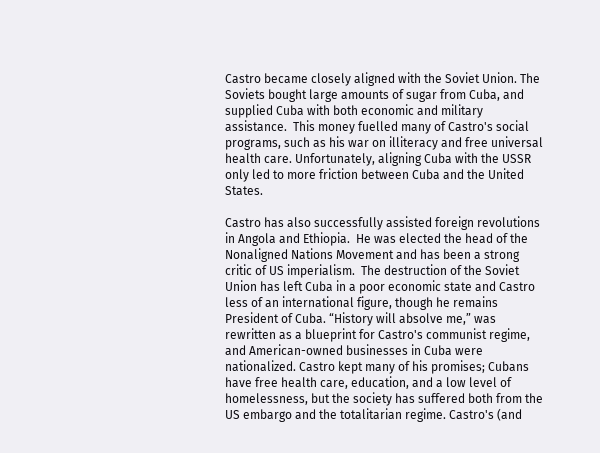Castro became closely aligned with the Soviet Union. The Soviets bought large amounts of sugar from Cuba, and supplied Cuba with both economic and military assistance.  This money fuelled many of Castro's social programs, such as his war on illiteracy and free universal health care. Unfortunately, aligning Cuba with the USSR only led to more friction between Cuba and the United States.

Castro has also successfully assisted foreign revolutions in Angola and Ethiopia.  He was elected the head of the Nonaligned Nations Movement and has been a strong critic of US imperialism.  The destruction of the Soviet Union has left Cuba in a poor economic state and Castro less of an international figure, though he remains President of Cuba. “History will absolve me,” was rewritten as a blueprint for Castro's communist regime, and American-owned businesses in Cuba were nationalized. Castro kept many of his promises; Cubans have free health care, education, and a low level of homelessness, but the society has suffered both from the US embargo and the totalitarian regime. Castro's (and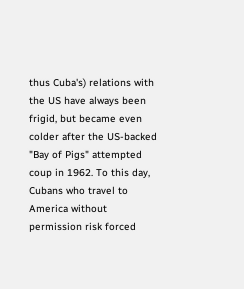thus Cuba's) relations with the US have always been frigid, but became even colder after the US-backed "Bay of Pigs" attempted coup in 1962. To this day, Cubans who travel to America without permission risk forced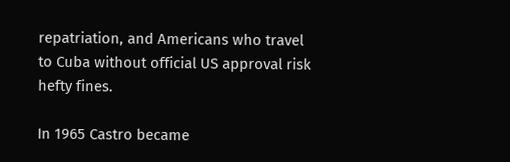repatriation, and Americans who travel to Cuba without official US approval risk hefty fines.

In 1965 Castro became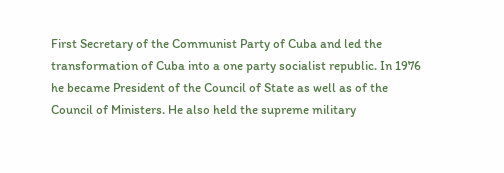First Secretary of the Communist Party of Cuba and led the transformation of Cuba into a one party socialist republic. In 1976 he became President of the Council of State as well as of the Council of Ministers. He also held the supreme military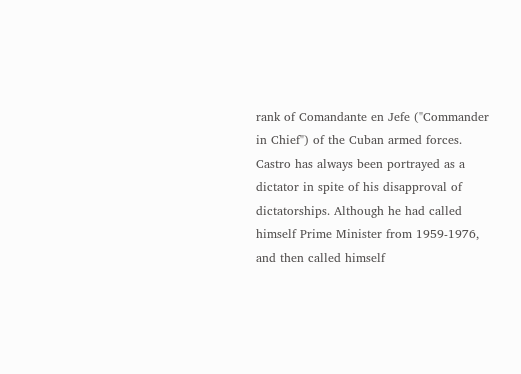rank of Comandante en Jefe ("Commander in Chief") of the Cuban armed forces. Castro has always been portrayed as a dictator in spite of his disapproval of dictatorships. Although he had called himself Prime Minister from 1959-1976, and then called himself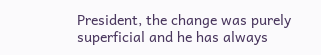President, the change was purely superficial and he has always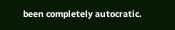been completely autocratic.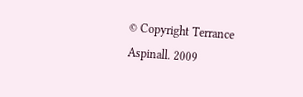© Copyright Terrance Aspinall. 2009